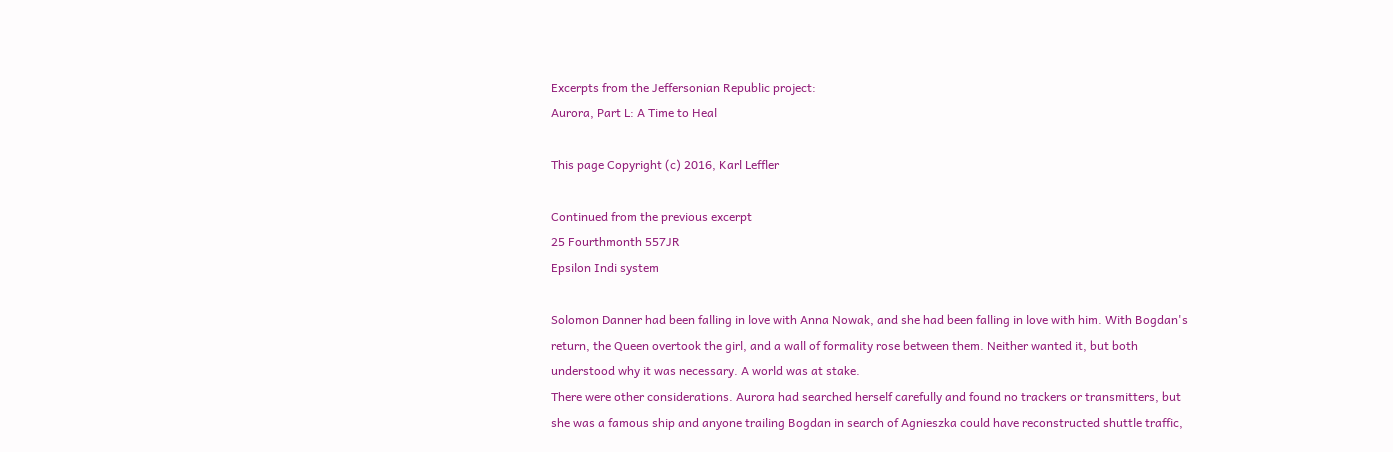Excerpts from the Jeffersonian Republic project:
Aurora, Part L: A Time to Heal

This page Copyright (c) 2016, Karl Leffler

Continued from the previous excerpt
25 Fourthmonth 557JR
Epsilon Indi system

Solomon Danner had been falling in love with Anna Nowak, and she had been falling in love with him. With Bogdan's return, the Queen overtook the girl, and a wall of formality rose between them. Neither wanted it, but both understood why it was necessary. A world was at stake.
There were other considerations. Aurora had searched herself carefully and found no trackers or transmitters, but she was a famous ship and anyone trailing Bogdan in search of Agnieszka could have reconstructed shuttle traffic,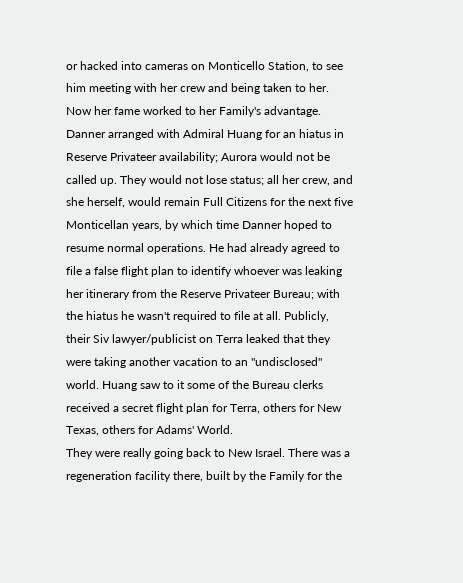or hacked into cameras on Monticello Station, to see him meeting with her crew and being taken to her. Now her fame worked to her Family's advantage.
Danner arranged with Admiral Huang for an hiatus in Reserve Privateer availability; Aurora would not be called up. They would not lose status; all her crew, and she herself, would remain Full Citizens for the next five Monticellan years, by which time Danner hoped to resume normal operations. He had already agreed to file a false flight plan to identify whoever was leaking her itinerary from the Reserve Privateer Bureau; with the hiatus he wasn't required to file at all. Publicly, their Siv lawyer/publicist on Terra leaked that they were taking another vacation to an "undisclosed" world. Huang saw to it some of the Bureau clerks received a secret flight plan for Terra, others for New Texas, others for Adams' World.
They were really going back to New Israel. There was a regeneration facility there, built by the Family for the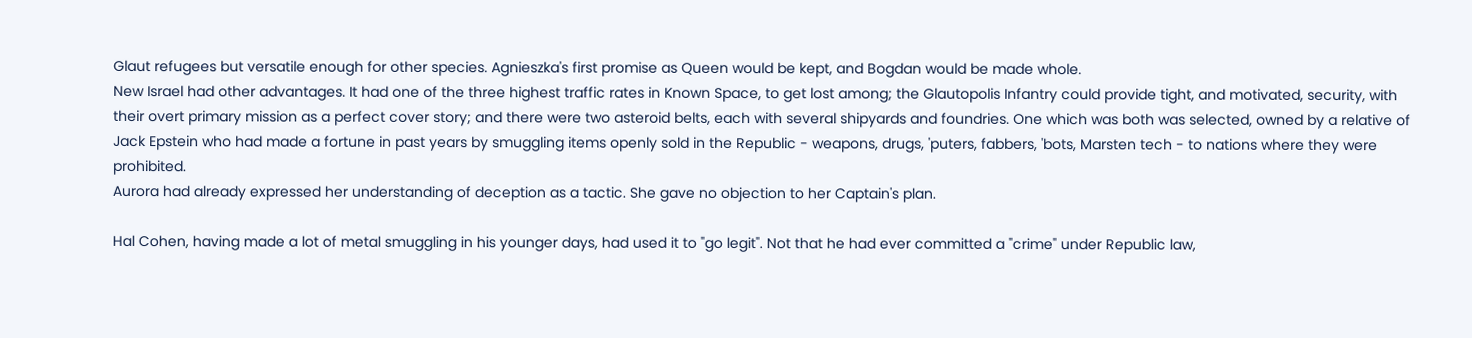Glaut refugees but versatile enough for other species. Agnieszka's first promise as Queen would be kept, and Bogdan would be made whole.
New Israel had other advantages. It had one of the three highest traffic rates in Known Space, to get lost among; the Glautopolis Infantry could provide tight, and motivated, security, with their overt primary mission as a perfect cover story; and there were two asteroid belts, each with several shipyards and foundries. One which was both was selected, owned by a relative of Jack Epstein who had made a fortune in past years by smuggling items openly sold in the Republic - weapons, drugs, 'puters, fabbers, 'bots, Marsten tech - to nations where they were prohibited.
Aurora had already expressed her understanding of deception as a tactic. She gave no objection to her Captain's plan.

Hal Cohen, having made a lot of metal smuggling in his younger days, had used it to "go legit". Not that he had ever committed a "crime" under Republic law,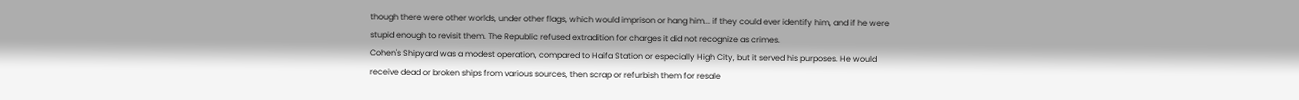though there were other worlds, under other flags, which would imprison or hang him... if they could ever identify him, and if he were stupid enough to revisit them. The Republic refused extradition for charges it did not recognize as crimes.
Cohen's Shipyard was a modest operation, compared to Haifa Station or especially High City, but it served his purposes. He would receive dead or broken ships from various sources, then scrap or refurbish them for resale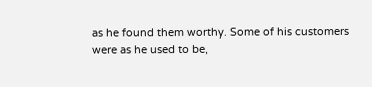as he found them worthy. Some of his customers were as he used to be,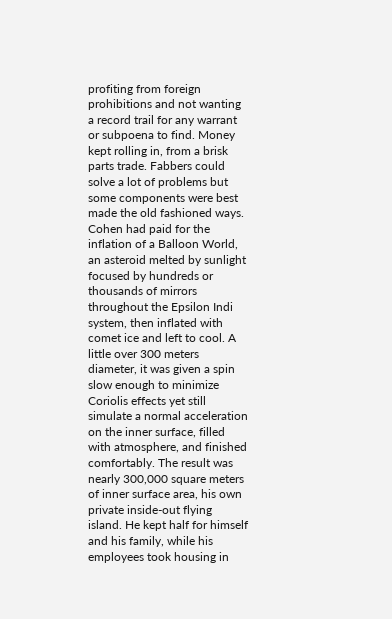profiting from foreign prohibitions and not wanting a record trail for any warrant or subpoena to find. Money kept rolling in, from a brisk parts trade. Fabbers could solve a lot of problems but some components were best made the old fashioned ways.
Cohen had paid for the inflation of a Balloon World, an asteroid melted by sunlight focused by hundreds or thousands of mirrors throughout the Epsilon Indi system, then inflated with comet ice and left to cool. A little over 300 meters diameter, it was given a spin slow enough to minimize Coriolis effects yet still simulate a normal acceleration on the inner surface, filled with atmosphere, and finished comfortably. The result was nearly 300,000 square meters of inner surface area, his own private inside-out flying island. He kept half for himself and his family, while his employees took housing in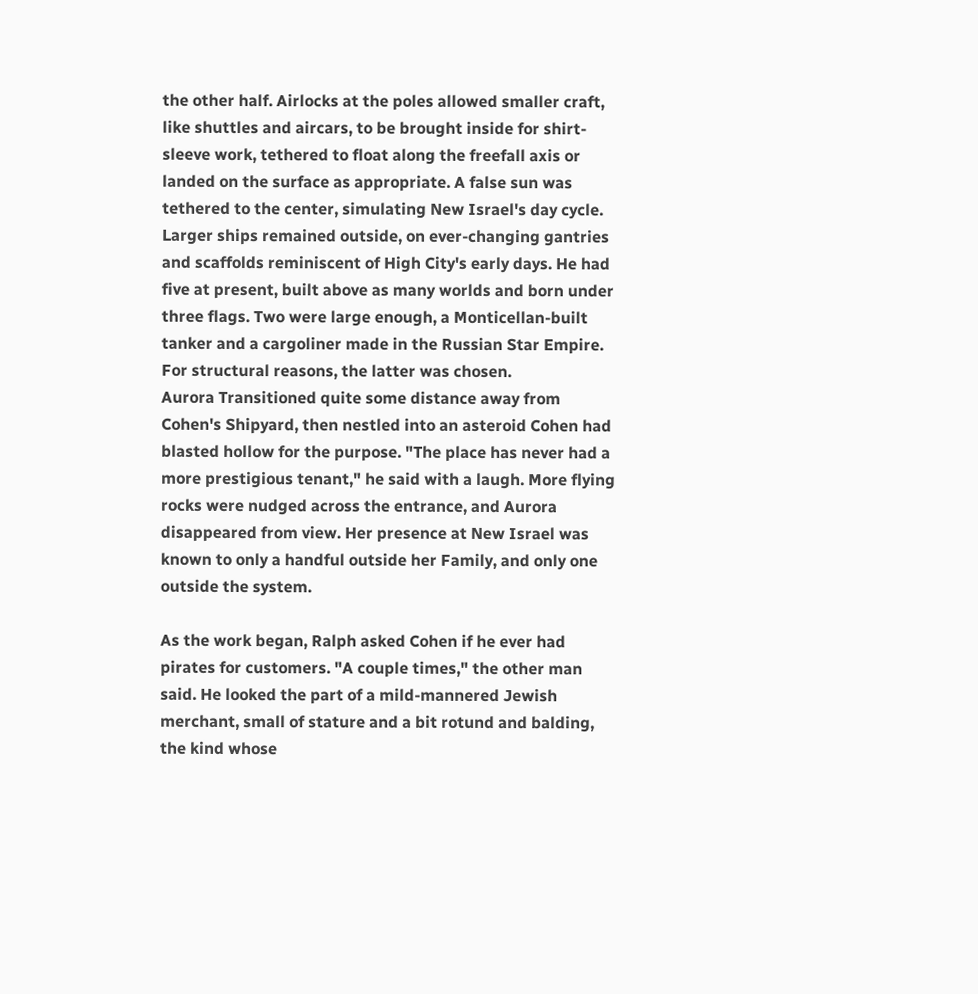the other half. Airlocks at the poles allowed smaller craft, like shuttles and aircars, to be brought inside for shirt-sleeve work, tethered to float along the freefall axis or landed on the surface as appropriate. A false sun was tethered to the center, simulating New Israel's day cycle.
Larger ships remained outside, on ever-changing gantries and scaffolds reminiscent of High City's early days. He had five at present, built above as many worlds and born under three flags. Two were large enough, a Monticellan-built tanker and a cargoliner made in the Russian Star Empire. For structural reasons, the latter was chosen.
Aurora Transitioned quite some distance away from Cohen's Shipyard, then nestled into an asteroid Cohen had blasted hollow for the purpose. "The place has never had a more prestigious tenant," he said with a laugh. More flying rocks were nudged across the entrance, and Aurora disappeared from view. Her presence at New Israel was known to only a handful outside her Family, and only one outside the system.

As the work began, Ralph asked Cohen if he ever had pirates for customers. "A couple times," the other man said. He looked the part of a mild-mannered Jewish merchant, small of stature and a bit rotund and balding, the kind whose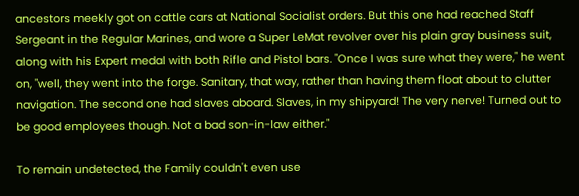ancestors meekly got on cattle cars at National Socialist orders. But this one had reached Staff Sergeant in the Regular Marines, and wore a Super LeMat revolver over his plain gray business suit, along with his Expert medal with both Rifle and Pistol bars. "Once I was sure what they were," he went on, "well, they went into the forge. Sanitary, that way, rather than having them float about to clutter navigation. The second one had slaves aboard. Slaves, in my shipyard! The very nerve! Turned out to be good employees though. Not a bad son-in-law either."

To remain undetected, the Family couldn't even use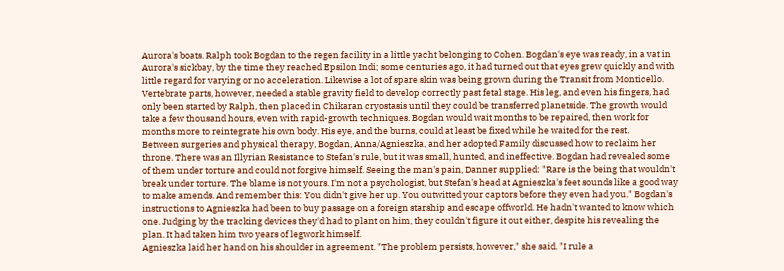Aurora's boats. Ralph took Bogdan to the regen facility in a little yacht belonging to Cohen. Bogdan's eye was ready, in a vat in Aurora's sickbay, by the time they reached Epsilon Indi; some centuries ago, it had turned out that eyes grew quickly and with little regard for varying or no acceleration. Likewise a lot of spare skin was being grown during the Transit from Monticello. Vertebrate parts, however, needed a stable gravity field to develop correctly past fetal stage. His leg, and even his fingers, had only been started by Ralph, then placed in Chikaran cryostasis until they could be transferred planetside. The growth would take a few thousand hours, even with rapid-growth techniques. Bogdan would wait months to be repaired, then work for months more to reintegrate his own body. His eye, and the burns, could at least be fixed while he waited for the rest.
Between surgeries and physical therapy, Bogdan, Anna/Agnieszka, and her adopted Family discussed how to reclaim her throne. There was an Illyrian Resistance to Stefan's rule, but it was small, hunted, and ineffective. Bogdan had revealed some of them under torture and could not forgive himself. Seeing the man's pain, Danner supplied: "Rare is the being that wouldn't break under torture. The blame is not yours. I'm not a psychologist, but Stefan's head at Agnieszka's feet sounds like a good way to make amends. And remember this: You didn't give her up. You outwitted your captors before they even had you." Bogdan's instructions to Agnieszka had been to buy passage on a foreign starship and escape offworld. He hadn't wanted to know which one. Judging by the tracking devices they'd had to plant on him, they couldn't figure it out either, despite his revealing the plan. It had taken him two years of legwork himself.
Agnieszka laid her hand on his shoulder in agreement. "The problem persists, however," she said. "I rule a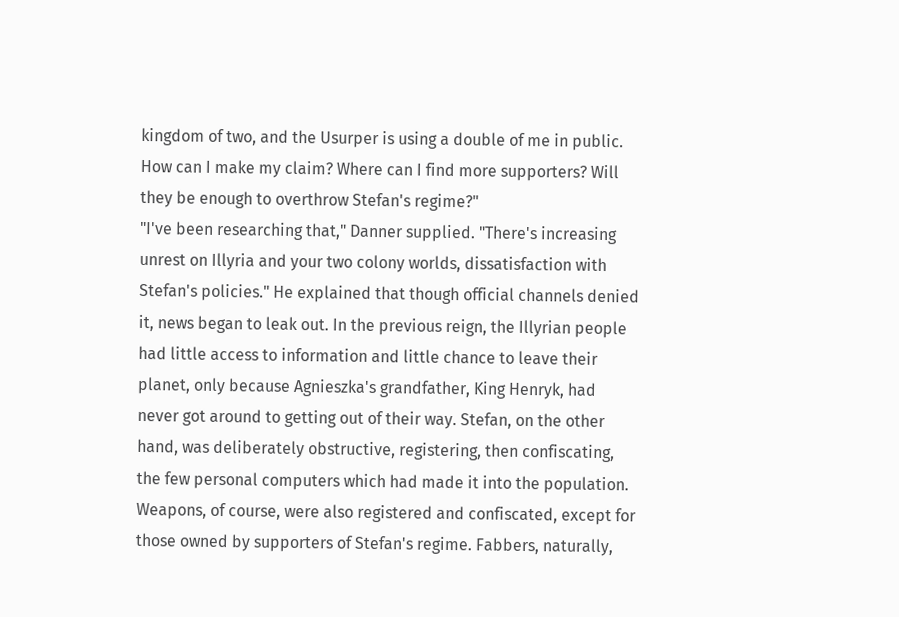kingdom of two, and the Usurper is using a double of me in public. How can I make my claim? Where can I find more supporters? Will they be enough to overthrow Stefan's regime?"
"I've been researching that," Danner supplied. "There's increasing unrest on Illyria and your two colony worlds, dissatisfaction with Stefan's policies." He explained that though official channels denied it, news began to leak out. In the previous reign, the Illyrian people had little access to information and little chance to leave their planet, only because Agnieszka's grandfather, King Henryk, had never got around to getting out of their way. Stefan, on the other hand, was deliberately obstructive, registering, then confiscating, the few personal computers which had made it into the population. Weapons, of course, were also registered and confiscated, except for those owned by supporters of Stefan's regime. Fabbers, naturally,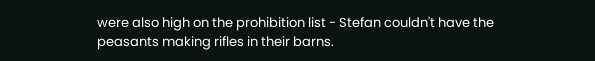were also high on the prohibition list - Stefan couldn't have the peasants making rifles in their barns.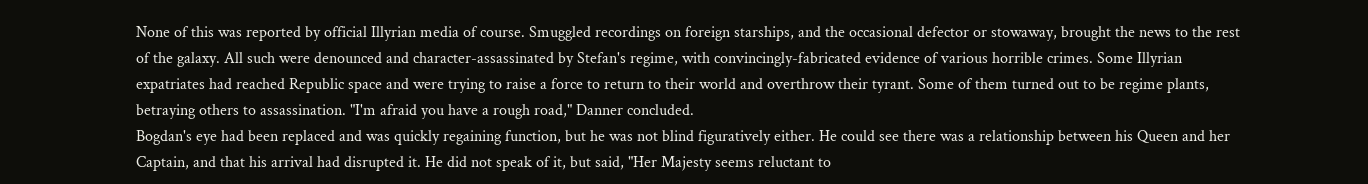None of this was reported by official Illyrian media of course. Smuggled recordings on foreign starships, and the occasional defector or stowaway, brought the news to the rest of the galaxy. All such were denounced and character-assassinated by Stefan's regime, with convincingly-fabricated evidence of various horrible crimes. Some Illyrian expatriates had reached Republic space and were trying to raise a force to return to their world and overthrow their tyrant. Some of them turned out to be regime plants, betraying others to assassination. "I'm afraid you have a rough road," Danner concluded.
Bogdan's eye had been replaced and was quickly regaining function, but he was not blind figuratively either. He could see there was a relationship between his Queen and her Captain, and that his arrival had disrupted it. He did not speak of it, but said, "Her Majesty seems reluctant to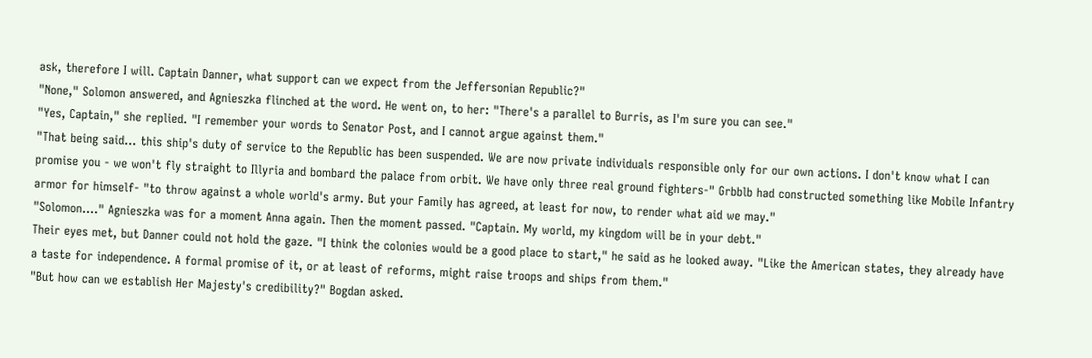ask, therefore I will. Captain Danner, what support can we expect from the Jeffersonian Republic?"
"None," Solomon answered, and Agnieszka flinched at the word. He went on, to her: "There's a parallel to Burris, as I'm sure you can see."
"Yes, Captain," she replied. "I remember your words to Senator Post, and I cannot argue against them."
"That being said... this ship's duty of service to the Republic has been suspended. We are now private individuals responsible only for our own actions. I don't know what I can promise you - we won't fly straight to Illyria and bombard the palace from orbit. We have only three real ground fighters-" Grbblb had constructed something like Mobile Infantry armor for himself- "to throw against a whole world's army. But your Family has agreed, at least for now, to render what aid we may."
"Solomon...." Agnieszka was for a moment Anna again. Then the moment passed. "Captain. My world, my kingdom will be in your debt."
Their eyes met, but Danner could not hold the gaze. "I think the colonies would be a good place to start," he said as he looked away. "Like the American states, they already have a taste for independence. A formal promise of it, or at least of reforms, might raise troops and ships from them."
"But how can we establish Her Majesty's credibility?" Bogdan asked.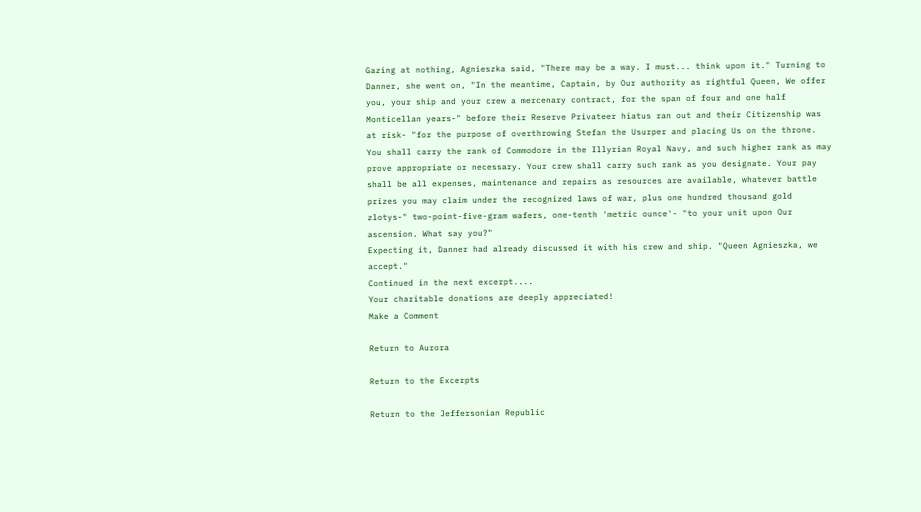Gazing at nothing, Agnieszka said, "There may be a way. I must... think upon it." Turning to Danner, she went on, "In the meantime, Captain, by Our authority as rightful Queen, We offer you, your ship and your crew a mercenary contract, for the span of four and one half Monticellan years-" before their Reserve Privateer hiatus ran out and their Citizenship was at risk- "for the purpose of overthrowing Stefan the Usurper and placing Us on the throne. You shall carry the rank of Commodore in the Illyrian Royal Navy, and such higher rank as may prove appropriate or necessary. Your crew shall carry such rank as you designate. Your pay shall be all expenses, maintenance and repairs as resources are available, whatever battle prizes you may claim under the recognized laws of war, plus one hundred thousand gold zlotys-" two-point-five-gram wafers, one-tenth 'metric ounce'- "to your unit upon Our ascension. What say you?"
Expecting it, Danner had already discussed it with his crew and ship. "Queen Agnieszka, we accept."
Continued in the next excerpt....
Your charitable donations are deeply appreciated!
Make a Comment

Return to Aurora

Return to the Excerpts

Return to the Jeffersonian Republic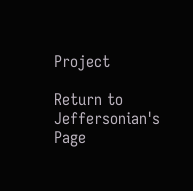Project

Return to Jeffersonian's Page